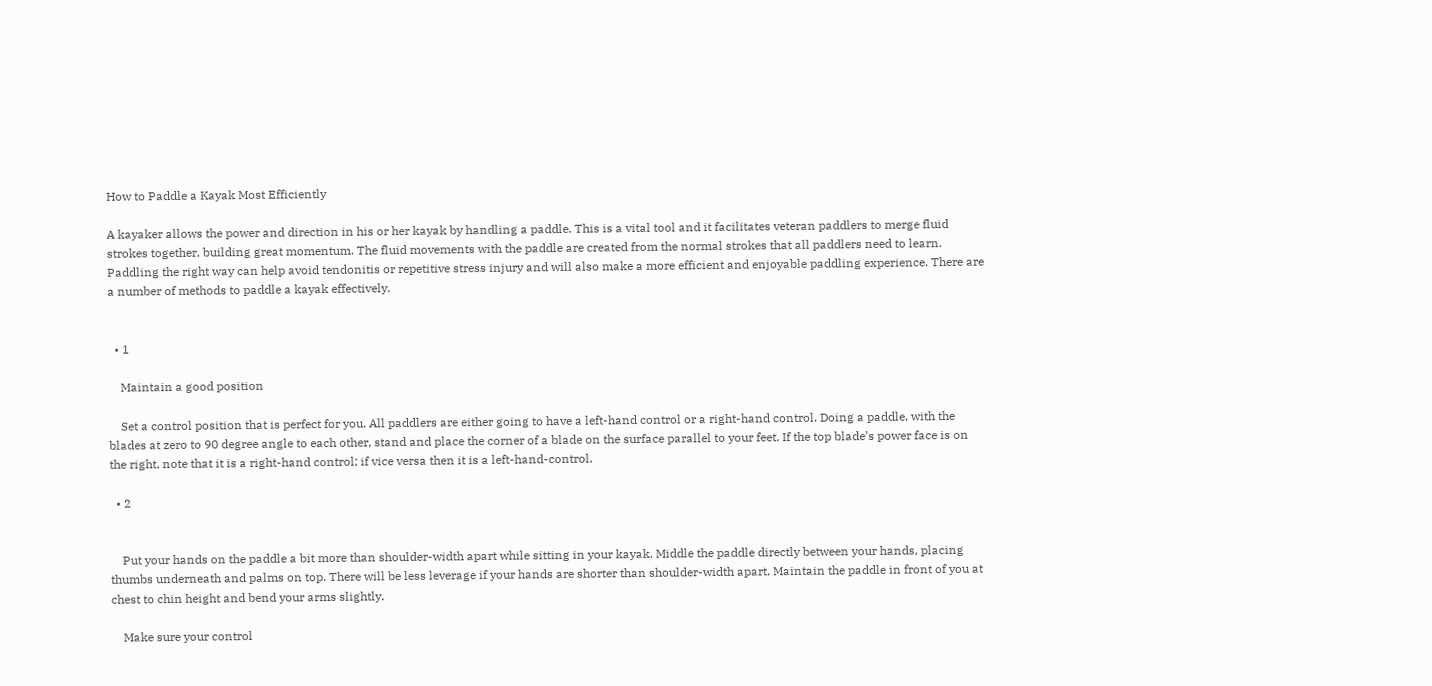How to Paddle a Kayak Most Efficiently

A kayaker allows the power and direction in his or her kayak by handling a paddle. This is a vital tool and it facilitates veteran paddlers to merge fluid strokes together, building great momentum. The fluid movements with the paddle are created from the normal strokes that all paddlers need to learn. Paddling the right way can help avoid tendonitis or repetitive stress injury and will also make a more efficient and enjoyable paddling experience. There are a number of methods to paddle a kayak effectively.


  • 1

    Maintain a good position

    Set a control position that is perfect for you. All paddlers are either going to have a left-hand control or a right-hand control. Doing a paddle, with the blades at zero to 90 degree angle to each other, stand and place the corner of a blade on the surface parallel to your feet. If the top blade’s power face is on the right, note that it is a right-hand control; if vice versa then it is a left-hand-control.

  • 2


    Put your hands on the paddle a bit more than shoulder-width apart while sitting in your kayak. Middle the paddle directly between your hands, placing thumbs underneath and palms on top. There will be less leverage if your hands are shorter than shoulder-width apart. Maintain the paddle in front of you at chest to chin height and bend your arms slightly.

    Make sure your control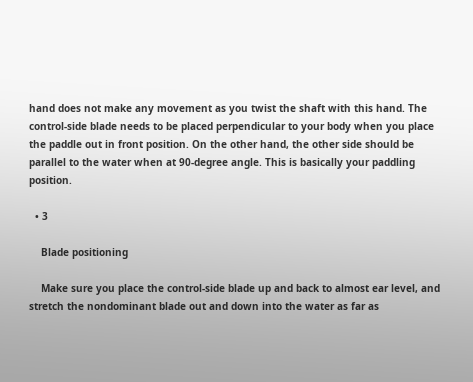hand does not make any movement as you twist the shaft with this hand. The control-side blade needs to be placed perpendicular to your body when you place the paddle out in front position. On the other hand, the other side should be parallel to the water when at 90-degree angle. This is basically your paddling position.

  • 3

    Blade positioning

    Make sure you place the control-side blade up and back to almost ear level, and stretch the nondominant blade out and down into the water as far as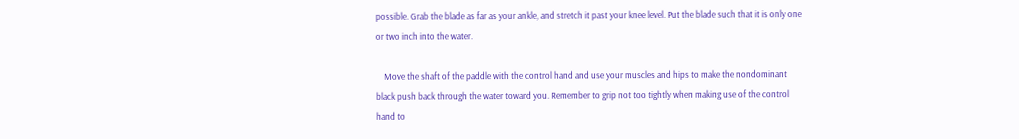possible. Grab the blade as far as your ankle, and stretch it past your knee level. Put the blade such that it is only one or two inch into the water.

    Move the shaft of the paddle with the control hand and use your muscles and hips to make the nondominant black push back through the water toward you. Remember to grip not too tightly when making use of the control hand to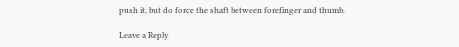push it, but do force the shaft between forefinger and thumb.

Leave a Reply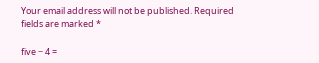Your email address will not be published. Required fields are marked *

five − 4 =